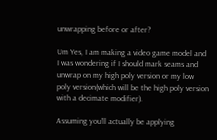unwrapping before or after?

Um Yes, I am making a video game model and I was wondering if I should mark seams and unwrap on my high poly version or my low poly version(which will be the high poly version with a decimate modifier).

Assuming you’ll actually be applying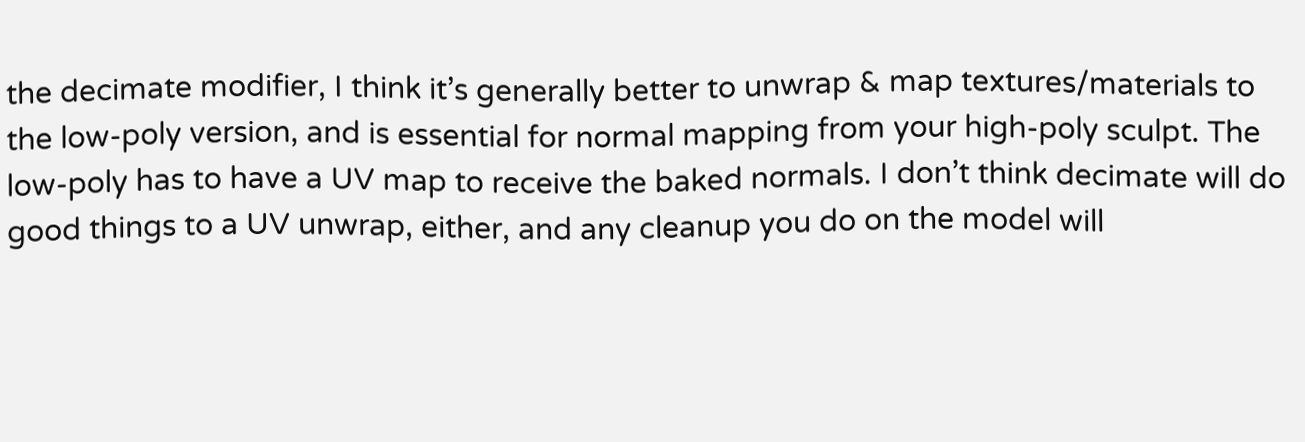the decimate modifier, I think it’s generally better to unwrap & map textures/materials to the low-poly version, and is essential for normal mapping from your high-poly sculpt. The low-poly has to have a UV map to receive the baked normals. I don’t think decimate will do good things to a UV unwrap, either, and any cleanup you do on the model will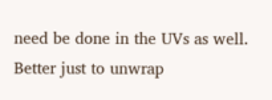need be done in the UVs as well. Better just to unwrap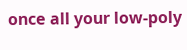once all your low-poly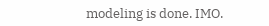modeling is done. IMO.